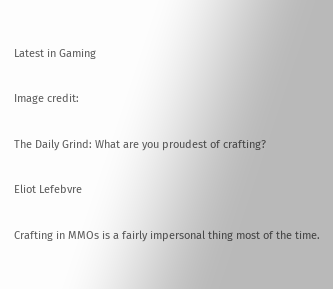Latest in Gaming

Image credit:

The Daily Grind: What are you proudest of crafting?

Eliot Lefebvre

Crafting in MMOs is a fairly impersonal thing most of the time.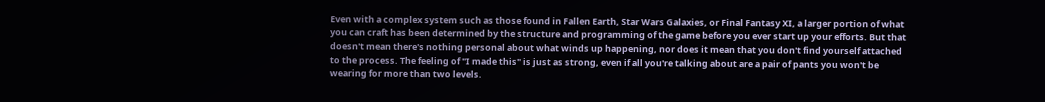Even with a complex system such as those found in Fallen Earth, Star Wars Galaxies, or Final Fantasy XI, a larger portion of what you can craft has been determined by the structure and programming of the game before you ever start up your efforts. But that doesn't mean there's nothing personal about what winds up happening, nor does it mean that you don't find yourself attached to the process. The feeling of "I made this" is just as strong, even if all you're talking about are a pair of pants you won't be wearing for more than two levels.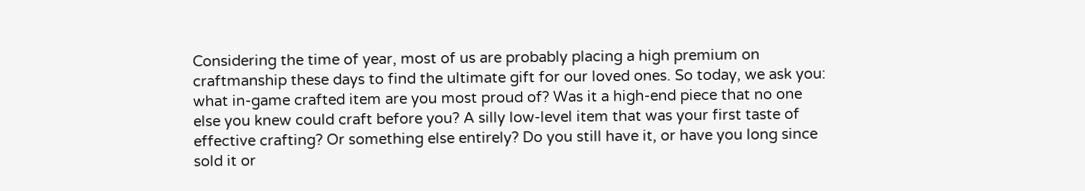Considering the time of year, most of us are probably placing a high premium on craftmanship these days to find the ultimate gift for our loved ones. So today, we ask you: what in-game crafted item are you most proud of? Was it a high-end piece that no one else you knew could craft before you? A silly low-level item that was your first taste of effective crafting? Or something else entirely? Do you still have it, or have you long since sold it or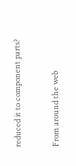reduced it to component parts?

From around the web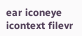ear iconeye icontext filevr